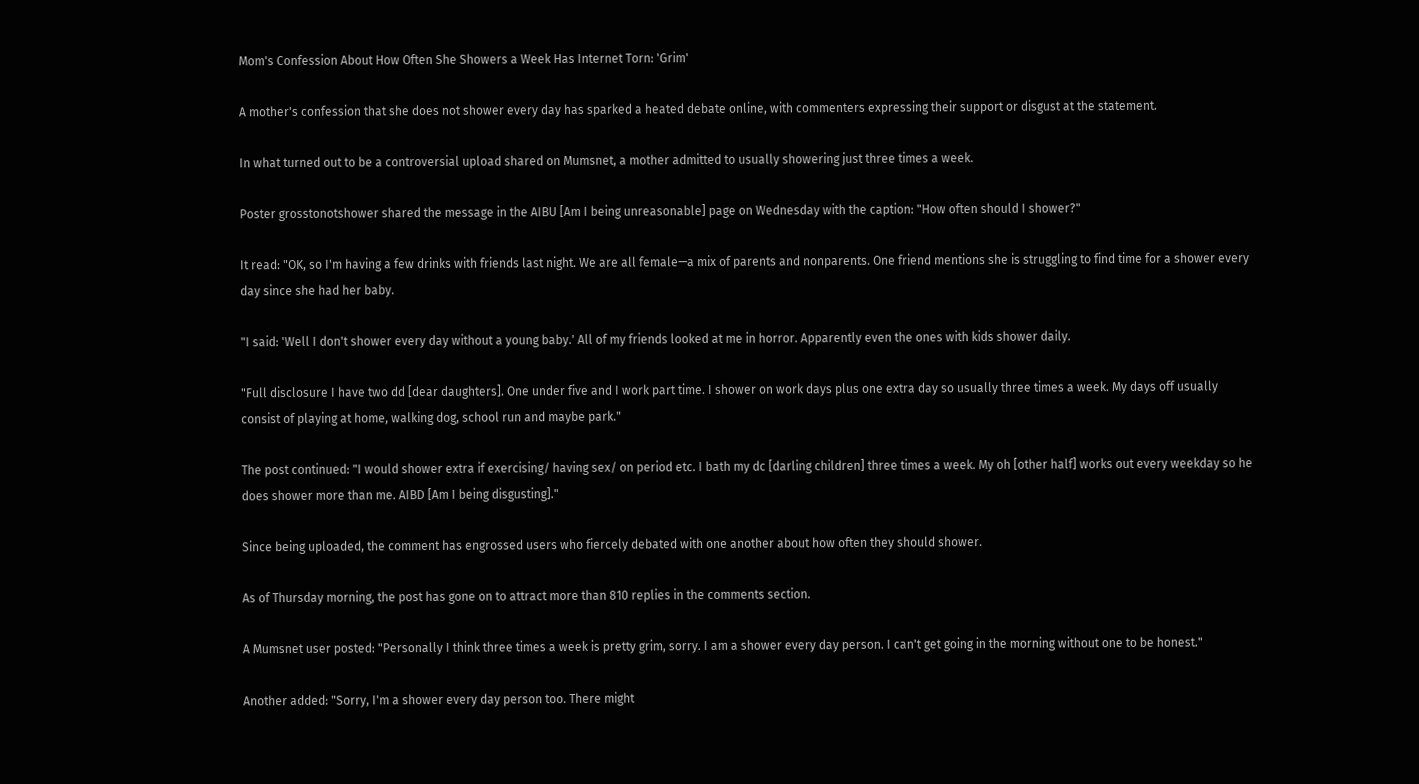Mom's Confession About How Often She Showers a Week Has Internet Torn: 'Grim'

A mother's confession that she does not shower every day has sparked a heated debate online, with commenters expressing their support or disgust at the statement.

In what turned out to be a controversial upload shared on Mumsnet, a mother admitted to usually showering just three times a week.

Poster grosstonotshower shared the message in the AIBU [Am I being unreasonable] page on Wednesday with the caption: "How often should I shower?"

It read: "OK, so I'm having a few drinks with friends last night. We are all female—a mix of parents and nonparents. One friend mentions she is struggling to find time for a shower every day since she had her baby.

"I said: 'Well I don't shower every day without a young baby.' All of my friends looked at me in horror. Apparently even the ones with kids shower daily.

"Full disclosure I have two dd [dear daughters]. One under five and I work part time. I shower on work days plus one extra day so usually three times a week. My days off usually consist of playing at home, walking dog, school run and maybe park."

The post continued: "I would shower extra if exercising/ having sex/ on period etc. I bath my dc [darling children] three times a week. My oh [other half] works out every weekday so he does shower more than me. AIBD [Am I being disgusting]."

Since being uploaded, the comment has engrossed users who fiercely debated with one another about how often they should shower.

As of Thursday morning, the post has gone on to attract more than 810 replies in the comments section.

A Mumsnet user posted: "Personally I think three times a week is pretty grim, sorry. I am a shower every day person. I can't get going in the morning without one to be honest."

Another added: "Sorry, I'm a shower every day person too. There might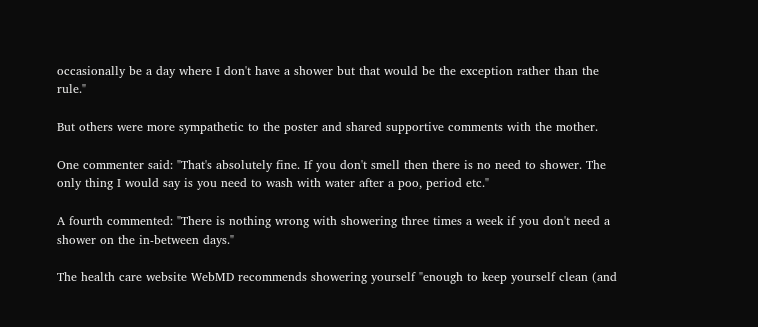occasionally be a day where I don't have a shower but that would be the exception rather than the rule."

But others were more sympathetic to the poster and shared supportive comments with the mother.

One commenter said: "That's absolutely fine. If you don't smell then there is no need to shower. The only thing I would say is you need to wash with water after a poo, period etc."

A fourth commented: "There is nothing wrong with showering three times a week if you don't need a shower on the in-between days."

The health care website WebMD recommends showering yourself "enough to keep yourself clean (and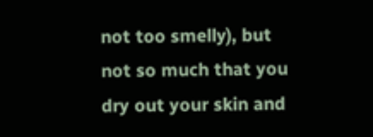not too smelly), but not so much that you dry out your skin and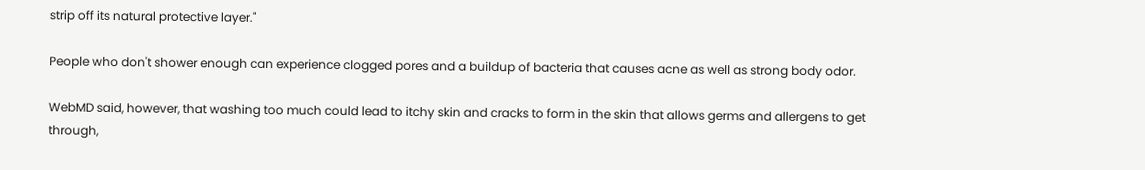strip off its natural protective layer."

People who don't shower enough can experience clogged pores and a buildup of bacteria that causes acne as well as strong body odor.

WebMD said, however, that washing too much could lead to itchy skin and cracks to form in the skin that allows germs and allergens to get through,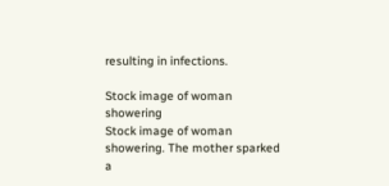resulting in infections.

Stock image of woman showering
Stock image of woman showering. The mother sparked a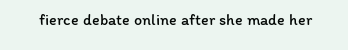fierce debate online after she made her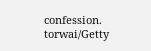confession. torwai/Getty